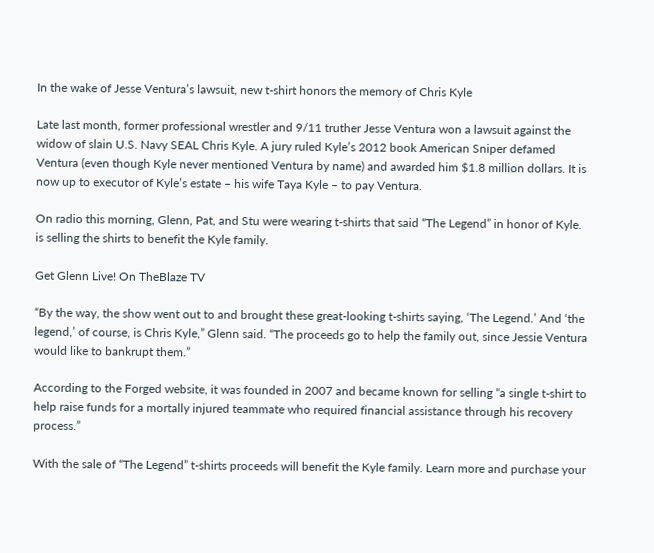In the wake of Jesse Ventura’s lawsuit, new t-shirt honors the memory of Chris Kyle

Late last month, former professional wrestler and 9/11 truther Jesse Ventura won a lawsuit against the widow of slain U.S. Navy SEAL Chris Kyle. A jury ruled Kyle’s 2012 book American Sniper defamed Ventura (even though Kyle never mentioned Ventura by name) and awarded him $1.8 million dollars. It is now up to executor of Kyle’s estate – his wife Taya Kyle – to pay Ventura.

On radio this morning, Glenn, Pat, and Stu were wearing t-shirts that said “The Legend” in honor of Kyle. is selling the shirts to benefit the Kyle family.

Get Glenn Live! On TheBlaze TV

“By the way, the show went out to and brought these great-looking t-shirts saying, ‘The Legend.’ And ‘the legend,’ of course, is Chris Kyle,” Glenn said. “The proceeds go to help the family out, since Jessie Ventura would like to bankrupt them.”

According to the Forged website, it was founded in 2007 and became known for selling “a single t-shirt to help raise funds for a mortally injured teammate who required financial assistance through his recovery process.”

With the sale of “The Legend” t-shirts proceeds will benefit the Kyle family. Learn more and purchase your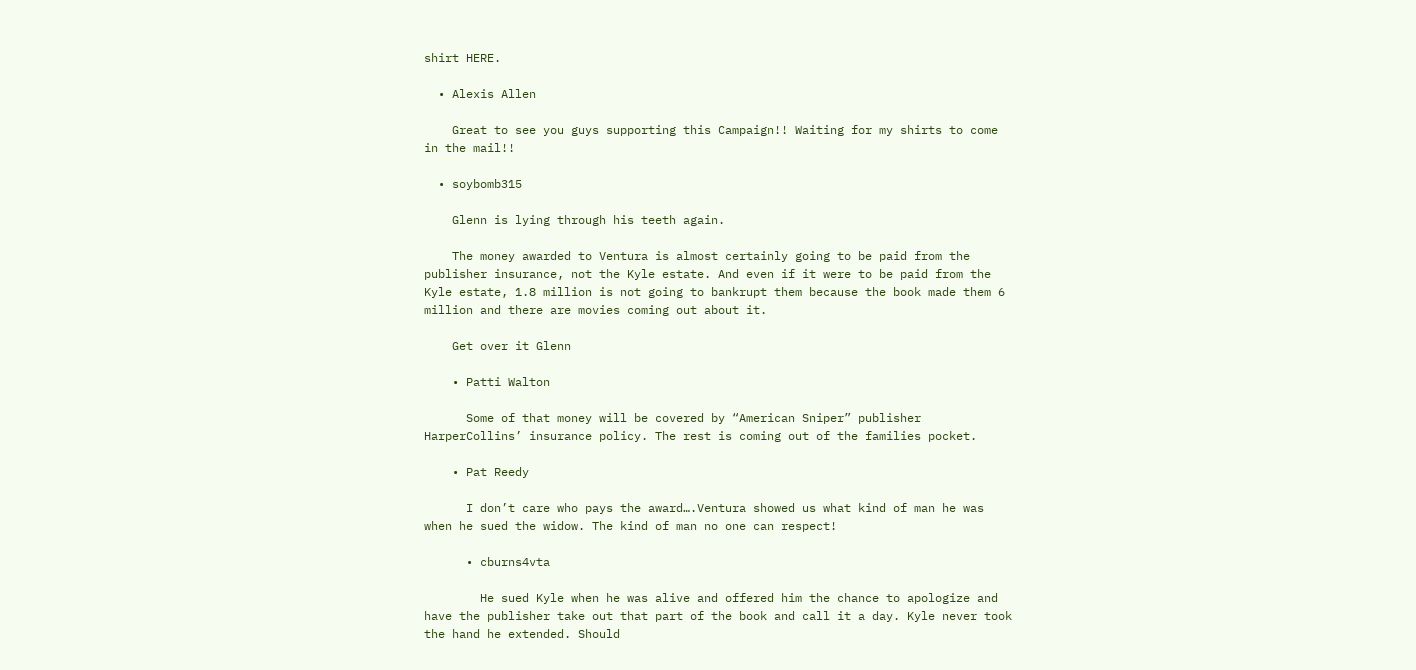shirt HERE.

  • Alexis Allen

    Great to see you guys supporting this Campaign!! Waiting for my shirts to come in the mail!!

  • soybomb315

    Glenn is lying through his teeth again.

    The money awarded to Ventura is almost certainly going to be paid from the publisher insurance, not the Kyle estate. And even if it were to be paid from the Kyle estate, 1.8 million is not going to bankrupt them because the book made them 6 million and there are movies coming out about it.

    Get over it Glenn

    • Patti Walton

      Some of that money will be covered by “American Sniper” publisher HarperCollins’ insurance policy. The rest is coming out of the families pocket.

    • Pat Reedy

      I don’t care who pays the award….Ventura showed us what kind of man he was when he sued the widow. The kind of man no one can respect!

      • cburns4vta

        He sued Kyle when he was alive and offered him the chance to apologize and have the publisher take out that part of the book and call it a day. Kyle never took the hand he extended. Should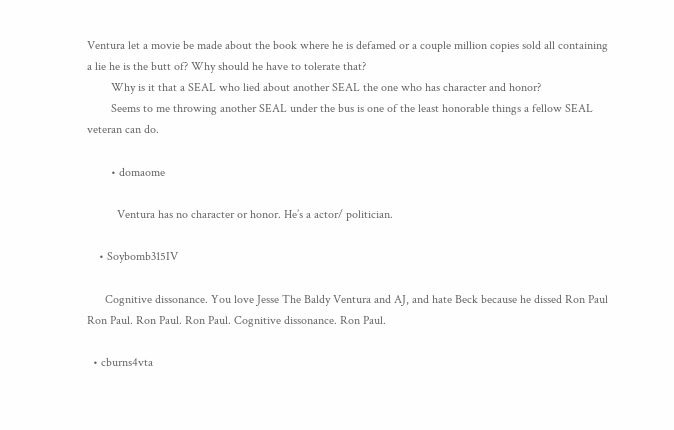Ventura let a movie be made about the book where he is defamed or a couple million copies sold all containing a lie he is the butt of? Why should he have to tolerate that?
        Why is it that a SEAL who lied about another SEAL the one who has character and honor?
        Seems to me throwing another SEAL under the bus is one of the least honorable things a fellow SEAL veteran can do.

        • domaome

          Ventura has no character or honor. He’s a actor/ politician.

    • Soybomb315IV

      Cognitive dissonance. You love Jesse The Baldy Ventura and AJ, and hate Beck because he dissed Ron Paul Ron Paul. Ron Paul. Ron Paul. Cognitive dissonance. Ron Paul.

  • cburns4vta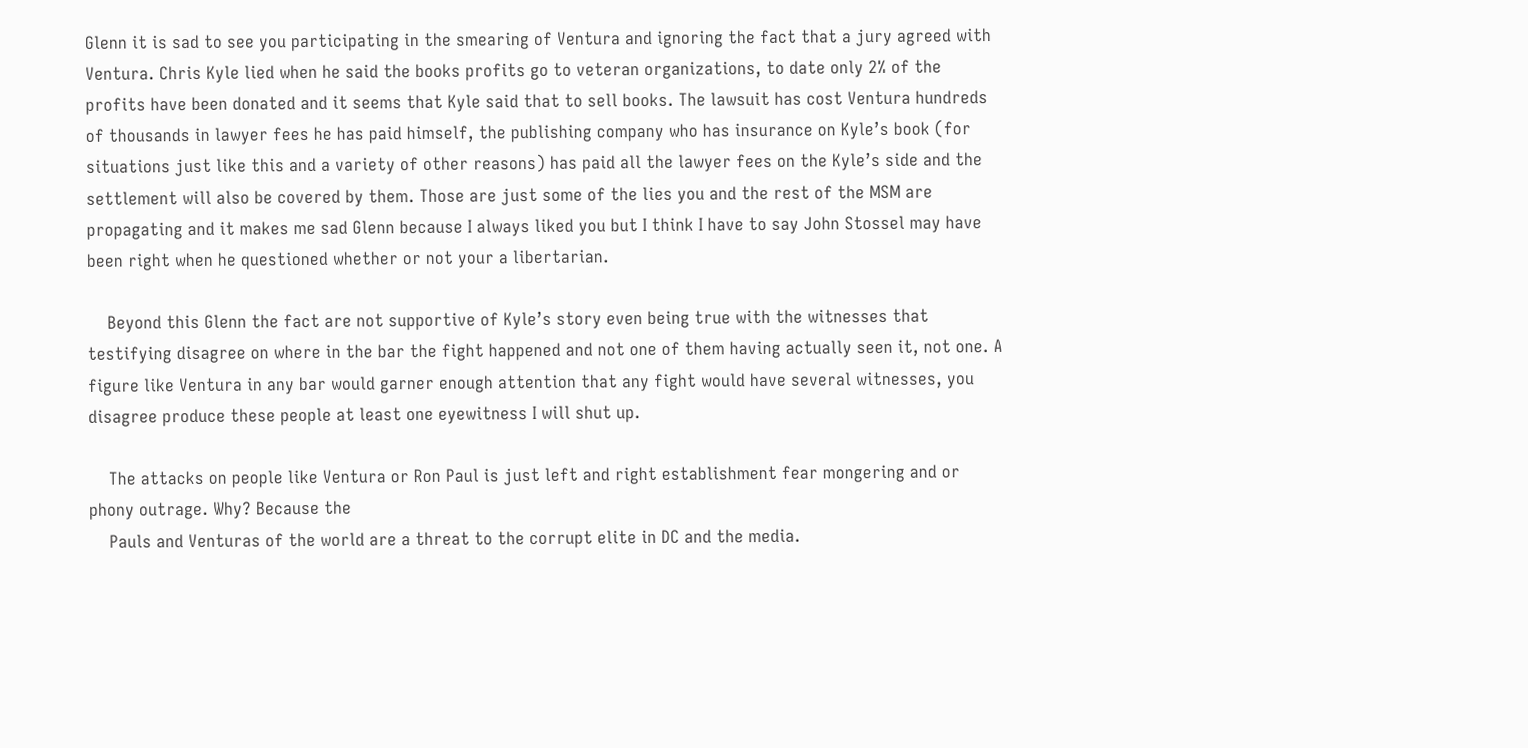Glenn it is sad to see you participating in the smearing of Ventura and ignoring the fact that a jury agreed with Ventura. Chris Kyle lied when he said the books profits go to veteran organizations, to date only 2% of the profits have been donated and it seems that Kyle said that to sell books. The lawsuit has cost Ventura hundreds of thousands in lawyer fees he has paid himself, the publishing company who has insurance on Kyle’s book (for situations just like this and a variety of other reasons) has paid all the lawyer fees on the Kyle’s side and the settlement will also be covered by them. Those are just some of the lies you and the rest of the MSM are propagating and it makes me sad Glenn because I always liked you but I think I have to say John Stossel may have been right when he questioned whether or not your a libertarian.

    Beyond this Glenn the fact are not supportive of Kyle’s story even being true with the witnesses that testifying disagree on where in the bar the fight happened and not one of them having actually seen it, not one. A figure like Ventura in any bar would garner enough attention that any fight would have several witnesses, you disagree produce these people at least one eyewitness I will shut up.

    The attacks on people like Ventura or Ron Paul is just left and right establishment fear mongering and or phony outrage. Why? Because the
    Pauls and Venturas of the world are a threat to the corrupt elite in DC and the media.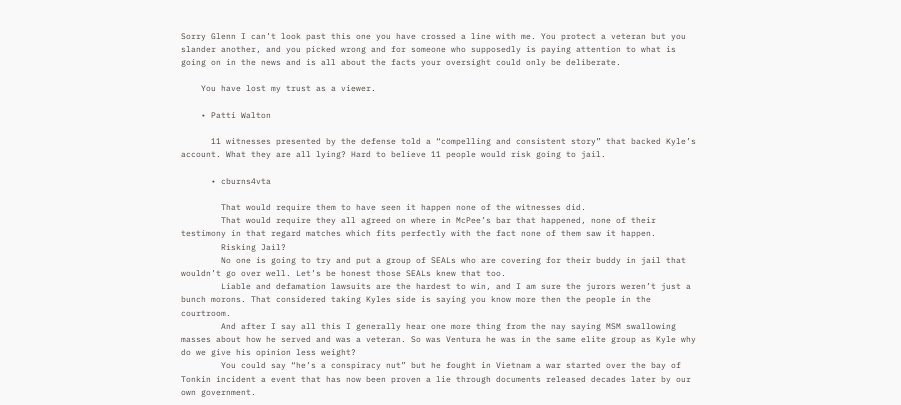Sorry Glenn I can’t look past this one you have crossed a line with me. You protect a veteran but you slander another, and you picked wrong and for someone who supposedly is paying attention to what is going on in the news and is all about the facts your oversight could only be deliberate.

    You have lost my trust as a viewer.

    • Patti Walton

      11 witnesses presented by the defense told a “compelling and consistent story” that backed Kyle’s account. What they are all lying? Hard to believe 11 people would risk going to jail.

      • cburns4vta

        That would require them to have seen it happen none of the witnesses did.
        That would require they all agreed on where in McPee’s bar that happened, none of their testimony in that regard matches which fits perfectly with the fact none of them saw it happen.
        Risking Jail?
        No one is going to try and put a group of SEALs who are covering for their buddy in jail that wouldn’t go over well. Let’s be honest those SEALs knew that too.
        Liable and defamation lawsuits are the hardest to win, and I am sure the jurors weren’t just a bunch morons. That considered taking Kyles side is saying you know more then the people in the courtroom.
        And after I say all this I generally hear one more thing from the nay saying MSM swallowing masses about how he served and was a veteran. So was Ventura he was in the same elite group as Kyle why do we give his opinion less weight?
        You could say “he’s a conspiracy nut” but he fought in Vietnam a war started over the bay of Tonkin incident a event that has now been proven a lie through documents released decades later by our own government.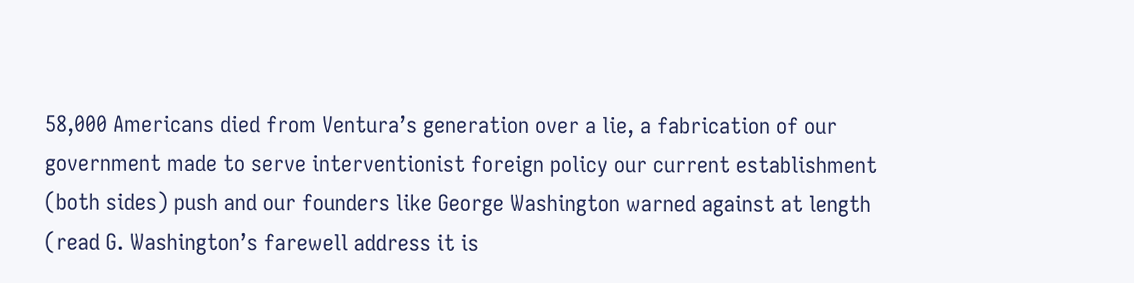58,000 Americans died from Ventura’s generation over a lie, a fabrication of our government made to serve interventionist foreign policy our current establishment (both sides) push and our founders like George Washington warned against at length (read G. Washington’s farewell address it is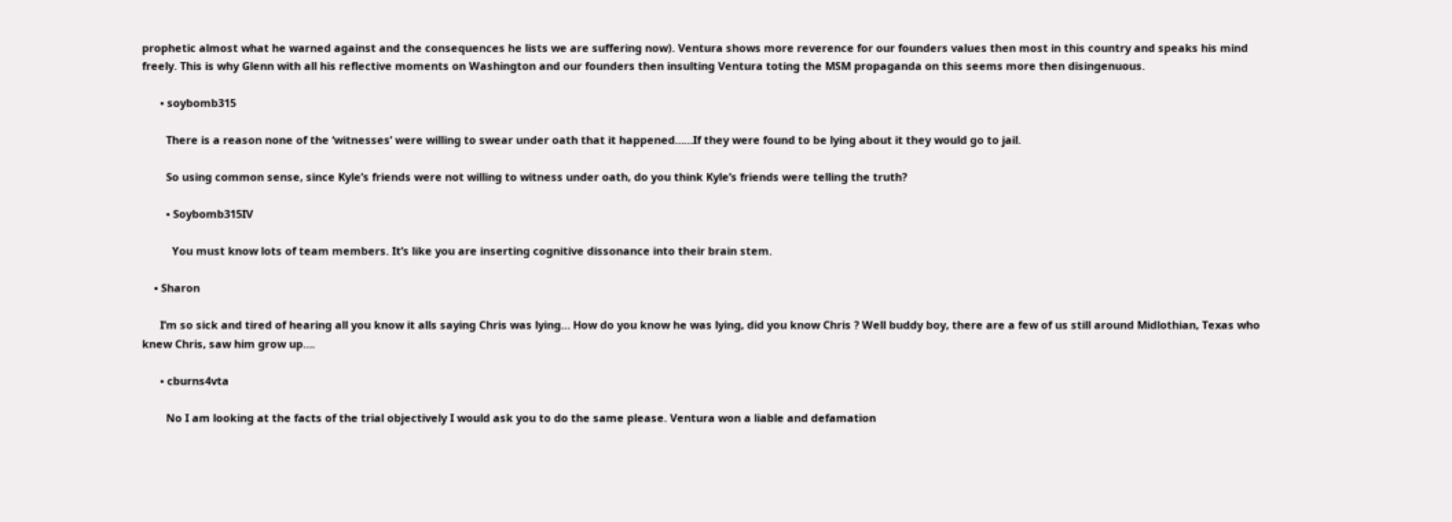prophetic almost what he warned against and the consequences he lists we are suffering now). Ventura shows more reverence for our founders values then most in this country and speaks his mind freely. This is why Glenn with all his reflective moments on Washington and our founders then insulting Ventura toting the MSM propaganda on this seems more then disingenuous.

      • soybomb315

        There is a reason none of the ‘witnesses’ were willing to swear under oath that it happened……If they were found to be lying about it they would go to jail.

        So using common sense, since Kyle’s friends were not willing to witness under oath, do you think Kyle’s friends were telling the truth?

        • Soybomb315IV

          You must know lots of team members. It’s like you are inserting cognitive dissonance into their brain stem.

    • Sharon

      I’m so sick and tired of hearing all you know it alls saying Chris was lying… How do you know he was lying, did you know Chris ? Well buddy boy, there are a few of us still around Midlothian, Texas who knew Chris, saw him grow up….

      • cburns4vta

        No I am looking at the facts of the trial objectively I would ask you to do the same please. Ventura won a liable and defamation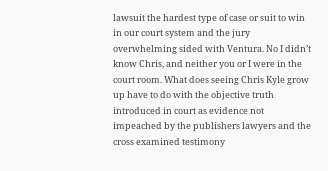lawsuit the hardest type of case or suit to win in our court system and the jury overwhelming sided with Ventura. No I didn’t know Chris, and neither you or I were in the court room. What does seeing Chris Kyle grow up have to do with the objective truth introduced in court as evidence not impeached by the publishers lawyers and the cross examined testimony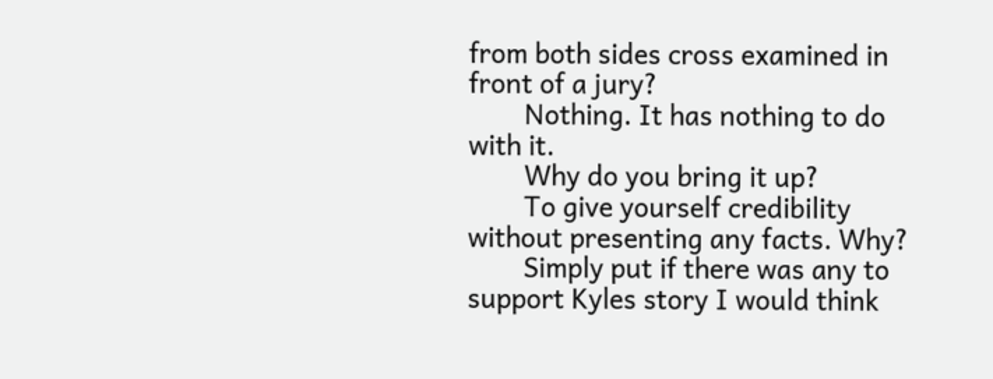from both sides cross examined in front of a jury?
        Nothing. It has nothing to do with it.
        Why do you bring it up?
        To give yourself credibility without presenting any facts. Why?
        Simply put if there was any to support Kyles story I would think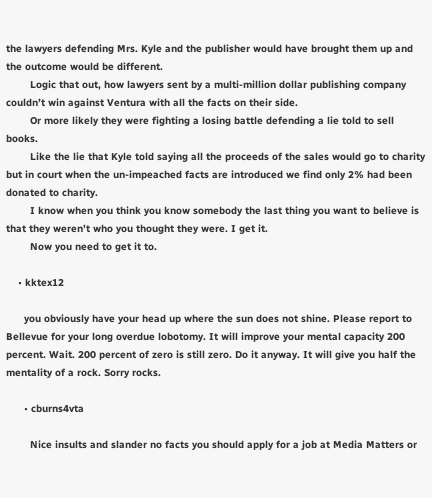the lawyers defending Mrs. Kyle and the publisher would have brought them up and the outcome would be different.
        Logic that out, how lawyers sent by a multi-million dollar publishing company couldn’t win against Ventura with all the facts on their side.
        Or more likely they were fighting a losing battle defending a lie told to sell books.
        Like the lie that Kyle told saying all the proceeds of the sales would go to charity but in court when the un-impeached facts are introduced we find only 2% had been donated to charity.
        I know when you think you know somebody the last thing you want to believe is that they weren’t who you thought they were. I get it.
        Now you need to get it to.

    • kktex12

      you obviously have your head up where the sun does not shine. Please report to Bellevue for your long overdue lobotomy. It will improve your mental capacity 200 percent. Wait. 200 percent of zero is still zero. Do it anyway. It will give you half the mentality of a rock. Sorry rocks.

      • cburns4vta

        Nice insults and slander no facts you should apply for a job at Media Matters or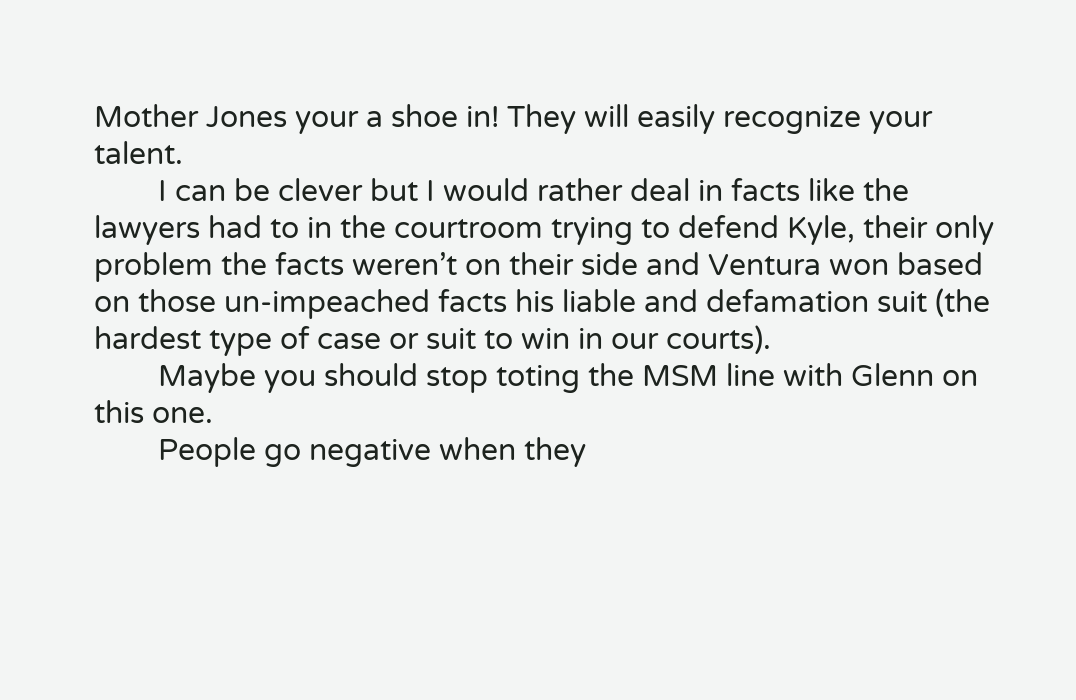Mother Jones your a shoe in! They will easily recognize your talent.
        I can be clever but I would rather deal in facts like the lawyers had to in the courtroom trying to defend Kyle, their only problem the facts weren’t on their side and Ventura won based on those un-impeached facts his liable and defamation suit (the hardest type of case or suit to win in our courts).
        Maybe you should stop toting the MSM line with Glenn on this one.
        People go negative when they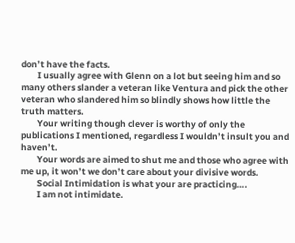don’t have the facts.
        I usually agree with Glenn on a lot but seeing him and so many others slander a veteran like Ventura and pick the other veteran who slandered him so blindly shows how little the truth matters.
        Your writing though clever is worthy of only the publications I mentioned, regardless I wouldn’t insult you and haven’t.
        Your words are aimed to shut me and those who agree with me up, it won’t we don’t care about your divisive words.
        Social Intimidation is what your are practicing….
        I am not intimidate.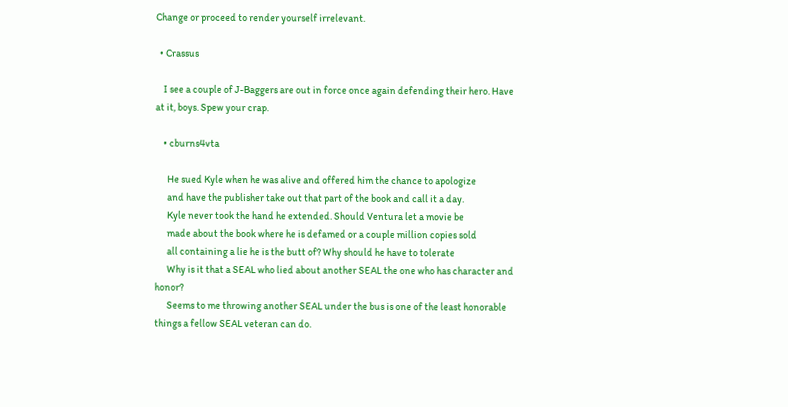Change or proceed to render yourself irrelevant.

  • Crassus

    I see a couple of J-Baggers are out in force once again defending their hero. Have at it, boys. Spew your crap.

    • cburns4vta

      He sued Kyle when he was alive and offered him the chance to apologize
      and have the publisher take out that part of the book and call it a day.
      Kyle never took the hand he extended. Should Ventura let a movie be
      made about the book where he is defamed or a couple million copies sold
      all containing a lie he is the butt of? Why should he have to tolerate
      Why is it that a SEAL who lied about another SEAL the one who has character and honor?
      Seems to me throwing another SEAL under the bus is one of the least honorable things a fellow SEAL veteran can do.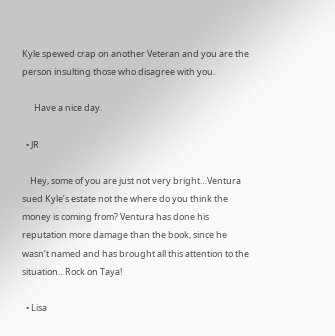Kyle spewed crap on another Veteran and you are the person insulting those who disagree with you.

      Have a nice day.

  • JR

    Hey, some of you are just not very bright…Ventura sued Kyle’s estate not the where do you think the money is coming from? Ventura has done his reputation more damage than the book, since he wasn’t named and has brought all this attention to the situation…Rock on Taya!

  • Lisa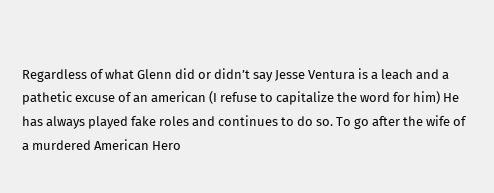Regardless of what Glenn did or didn’t say Jesse Ventura is a leach and a pathetic excuse of an american (I refuse to capitalize the word for him) He has always played fake roles and continues to do so. To go after the wife of a murdered American Hero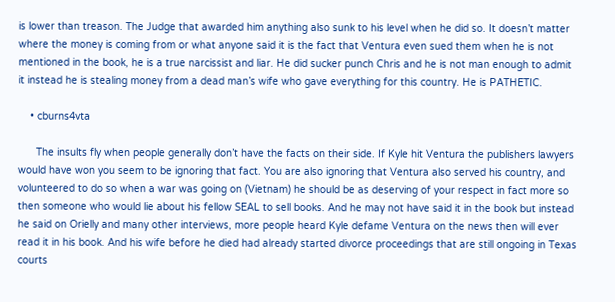is lower than treason. The Judge that awarded him anything also sunk to his level when he did so. It doesn’t matter where the money is coming from or what anyone said it is the fact that Ventura even sued them when he is not mentioned in the book, he is a true narcissist and liar. He did sucker punch Chris and he is not man enough to admit it instead he is stealing money from a dead man’s wife who gave everything for this country. He is PATHETIC.

    • cburns4vta

      The insults fly when people generally don’t have the facts on their side. If Kyle hit Ventura the publishers lawyers would have won you seem to be ignoring that fact. You are also ignoring that Ventura also served his country, and volunteered to do so when a war was going on (Vietnam) he should be as deserving of your respect in fact more so then someone who would lie about his fellow SEAL to sell books. And he may not have said it in the book but instead he said on Orielly and many other interviews, more people heard Kyle defame Ventura on the news then will ever read it in his book. And his wife before he died had already started divorce proceedings that are still ongoing in Texas courts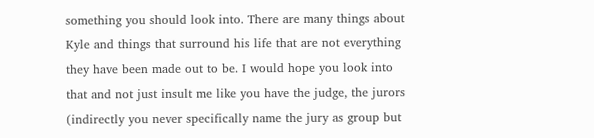something you should look into. There are many things about Kyle and things that surround his life that are not everything they have been made out to be. I would hope you look into that and not just insult me like you have the judge, the jurors (indirectly you never specifically name the jury as group but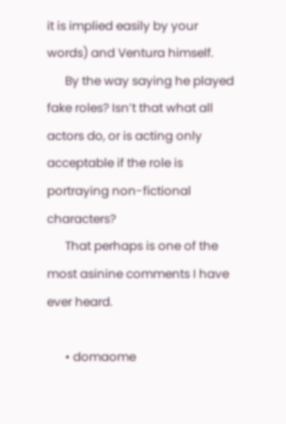it is implied easily by your words) and Ventura himself.
      By the way saying he played fake roles? Isn’t that what all actors do, or is acting only acceptable if the role is portraying non-fictional characters?
      That perhaps is one of the most asinine comments I have ever heard.

      • domaome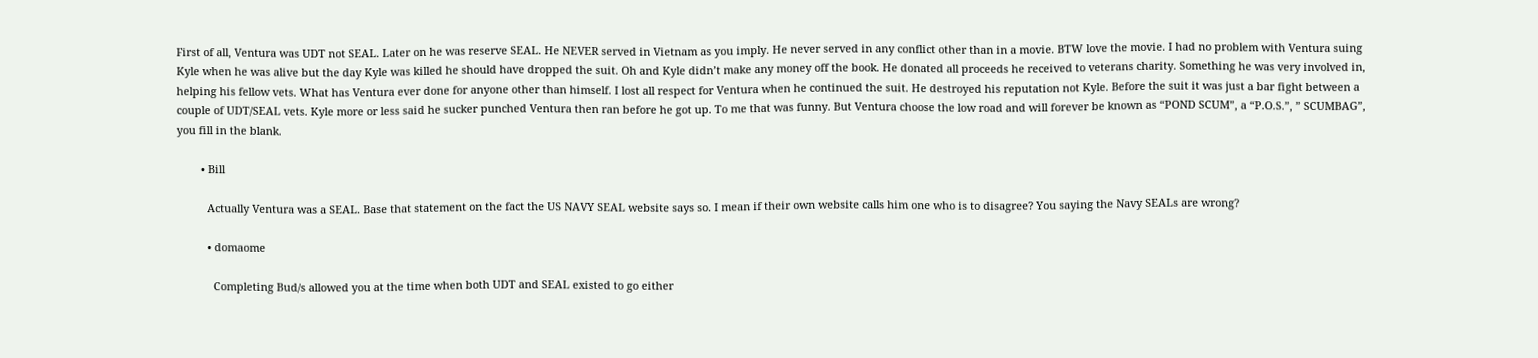First of all, Ventura was UDT not SEAL. Later on he was reserve SEAL. He NEVER served in Vietnam as you imply. He never served in any conflict other than in a movie. BTW love the movie. I had no problem with Ventura suing Kyle when he was alive but the day Kyle was killed he should have dropped the suit. Oh and Kyle didn’t make any money off the book. He donated all proceeds he received to veterans charity. Something he was very involved in, helping his fellow vets. What has Ventura ever done for anyone other than himself. I lost all respect for Ventura when he continued the suit. He destroyed his reputation not Kyle. Before the suit it was just a bar fight between a couple of UDT/SEAL vets. Kyle more or less said he sucker punched Ventura then ran before he got up. To me that was funny. But Ventura choose the low road and will forever be known as “POND SCUM”, a “P.O.S.”, ” SCUMBAG”, you fill in the blank.

        • Bill

          Actually Ventura was a SEAL. Base that statement on the fact the US NAVY SEAL website says so. I mean if their own website calls him one who is to disagree? You saying the Navy SEALs are wrong?

          • domaome

            Completing Bud/s allowed you at the time when both UDT and SEAL existed to go either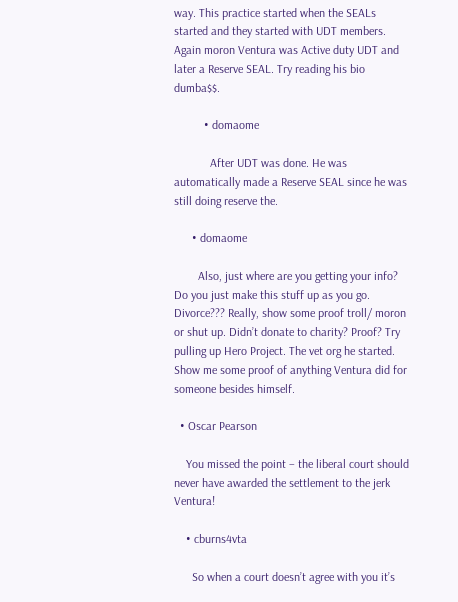way. This practice started when the SEALs started and they started with UDT members. Again moron Ventura was Active duty UDT and later a Reserve SEAL. Try reading his bio dumba$$.

          • domaome

            After UDT was done. He was automatically made a Reserve SEAL since he was still doing reserve the.

      • domaome

        Also, just where are you getting your info? Do you just make this stuff up as you go. Divorce??? Really, show some proof troll/ moron or shut up. Didn’t donate to charity? Proof? Try pulling up Hero Project. The vet org he started. Show me some proof of anything Ventura did for someone besides himself.

  • Oscar Pearson

    You missed the point – the liberal court should never have awarded the settlement to the jerk Ventura!

    • cburns4vta

      So when a court doesn’t agree with you it’s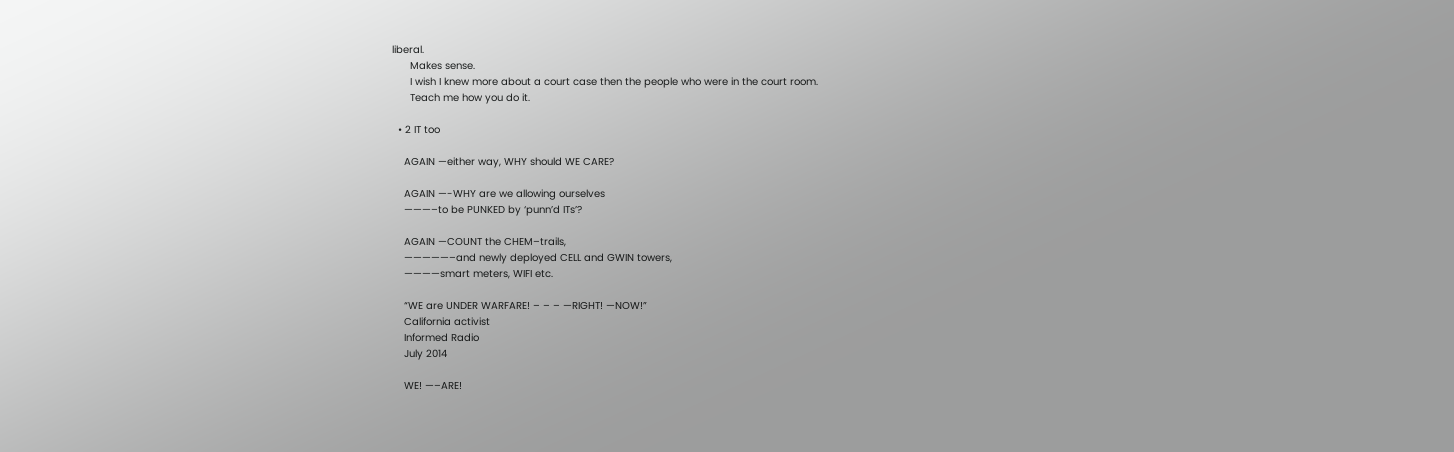liberal.
      Makes sense.
      I wish I knew more about a court case then the people who were in the court room.
      Teach me how you do it.

  • 2 IT too

    AGAIN —either way, WHY should WE CARE?

    AGAIN —-WHY are we allowing ourselves
    ———–to be PUNKED by ‘punn’d ITs’?

    AGAIN —COUNT the CHEM–trails,
    —————–and newly deployed CELL and GWIN towers,
    ————smart meters, WIFI etc.

    “WE are UNDER WARFARE! – – – —RIGHT! —NOW!”
    California activist
    Informed Radio
    July 2014

    WE! —–ARE!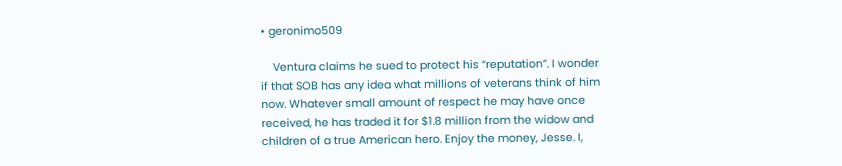• geronimo509

    Ventura claims he sued to protect his “reputation”. I wonder if that SOB has any idea what millions of veterans think of him now. Whatever small amount of respect he may have once received, he has traded it for $1.8 million from the widow and children of a true American hero. Enjoy the money, Jesse. I,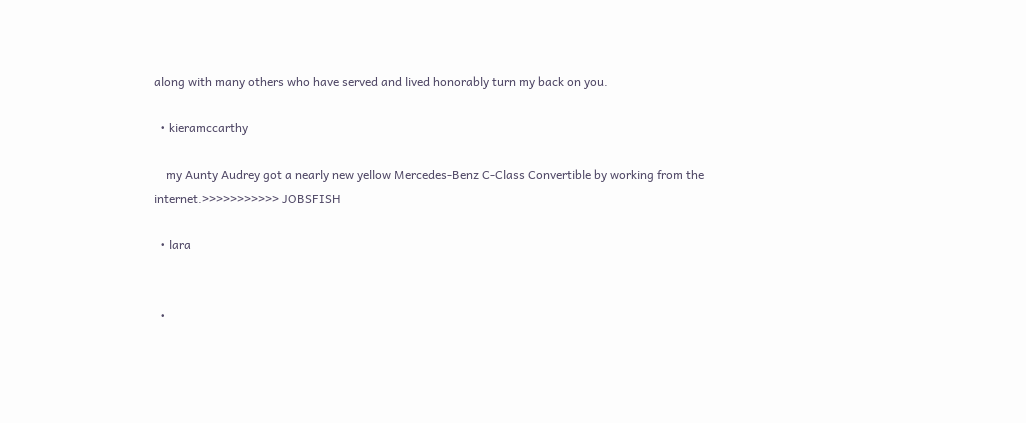along with many others who have served and lived honorably turn my back on you.

  • kieramccarthy

    my Aunty Audrey got a nearly new yellow Mercedes-Benz C-Class Convertible by working from the internet.>>>>>>>>>>> JOBSFISH

  • lara


  •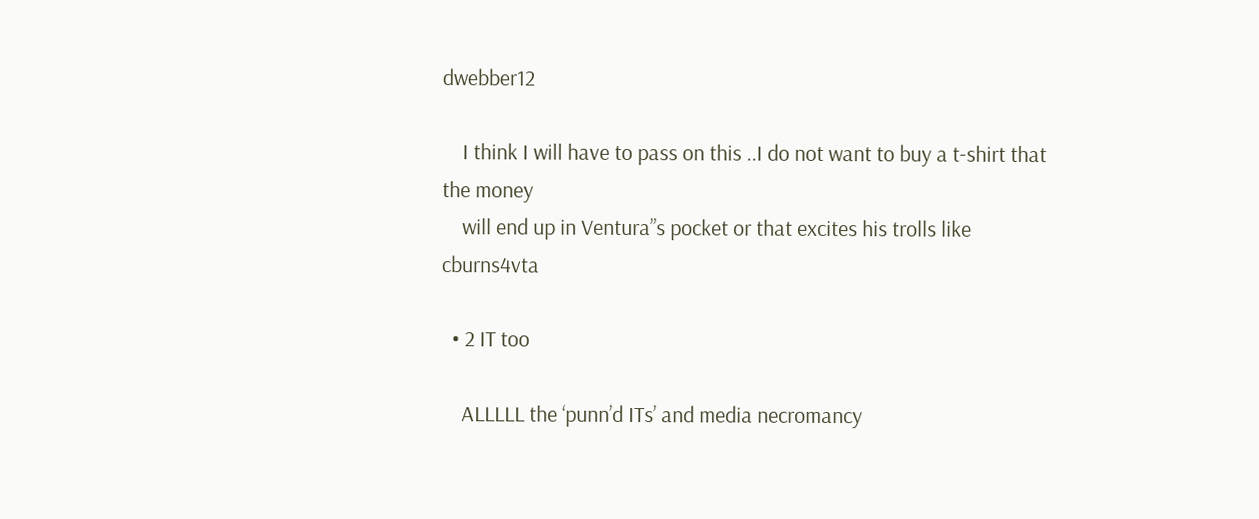dwebber12

    I think I will have to pass on this ..I do not want to buy a t-shirt that the money
    will end up in Ventura”s pocket or that excites his trolls like cburns4vta

  • 2 IT too

    ALLLLL the ‘punn’d ITs’ and media necromancy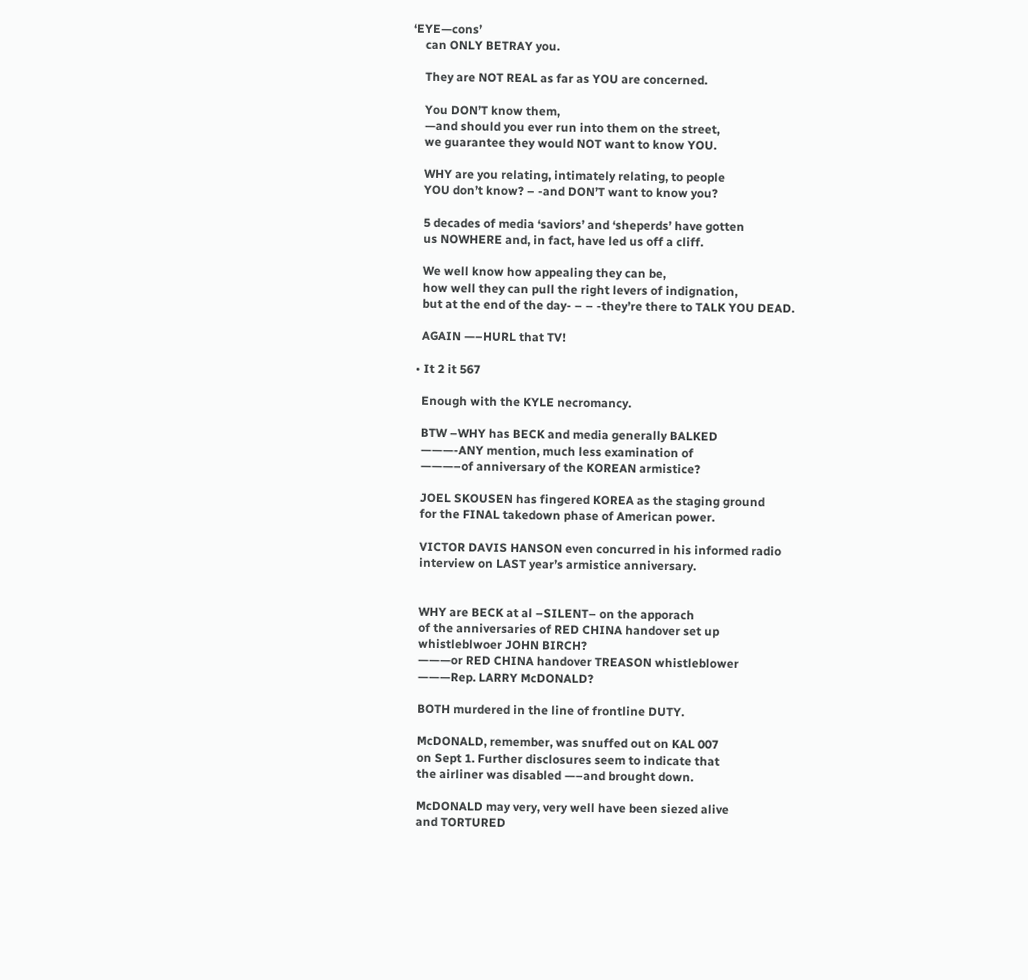‘EYE—cons’
    can ONLY BETRAY you.

    They are NOT REAL as far as YOU are concerned.

    You DON’T know them,
    —and should you ever run into them on the street,
    we guarantee they would NOT want to know YOU.

    WHY are you relating, intimately relating, to people
    YOU don’t know? – -and DON’T want to know you?

    5 decades of media ‘saviors’ and ‘sheperds’ have gotten
    us NOWHERE and, in fact, have led us off a cliff.

    We well know how appealing they can be,
    how well they can pull the right levers of indignation,
    but at the end of the day- – – -they’re there to TALK YOU DEAD.

    AGAIN —–HURL that TV!

  • It 2 it 567

    Enough with the KYLE necromancy.

    BTW –WHY has BECK and media generally BALKED
    ———-ANY mention, much less examination of
    ———–of anniversary of the KOREAN armistice?

    JOEL SKOUSEN has fingered KOREA as the staging ground
    for the FINAL takedown phase of American power.

    VICTOR DAVIS HANSON even concurred in his informed radio
    interview on LAST year’s armistice anniversary.


    WHY are BECK at al –SILENT– on the apporach
    of the anniversaries of RED CHINA handover set up
    whistleblwoer JOHN BIRCH?
    ———or RED CHINA handover TREASON whistleblower
    ———Rep. LARRY McDONALD?

    BOTH murdered in the line of frontline DUTY.

    McDONALD, remember, was snuffed out on KAL 007
    on Sept 1. Further disclosures seem to indicate that
    the airliner was disabled —–and brought down.

    McDONALD may very, very well have been siezed alive
    and TORTURED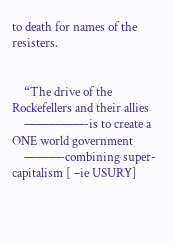to death for names of the resisters.


    “The drive of the Rockefellers and their allies
    —————-is to create a ONE world government
    ———-combining super-capitalism [ –ie USURY]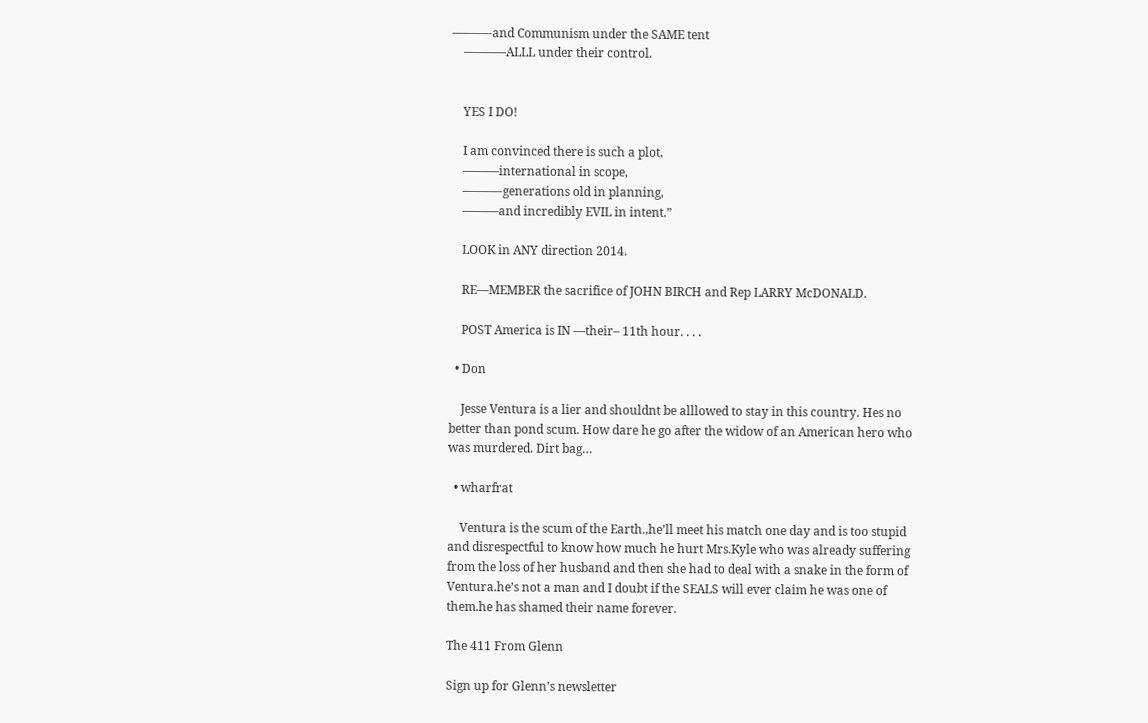———-and Communism under the SAME tent
    ———–ALLL under their control.


    YES I DO!

    I am convinced there is such a plot,
    ———international in scope,
    ———-generations old in planning,
    ———and incredibly EVIL in intent.”

    LOOK in ANY direction 2014.

    RE—MEMBER the sacrifice of JOHN BIRCH and Rep LARRY McDONALD.

    POST America is IN —their– 11th hour. . . .

  • Don

    Jesse Ventura is a lier and shouldnt be alllowed to stay in this country. Hes no better than pond scum. How dare he go after the widow of an American hero who was murdered. Dirt bag…

  • wharfrat

    Ventura is the scum of the Earth.,he’ll meet his match one day and is too stupid and disrespectful to know how much he hurt Mrs.Kyle who was already suffering from the loss of her husband and then she had to deal with a snake in the form of Ventura.he’s not a man and I doubt if the SEALS will ever claim he was one of them.he has shamed their name forever.

The 411 From Glenn

Sign up for Glenn’s newsletter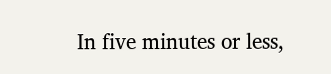In five minutes or less,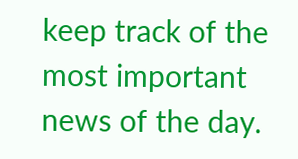keep track of the most important news of the day.